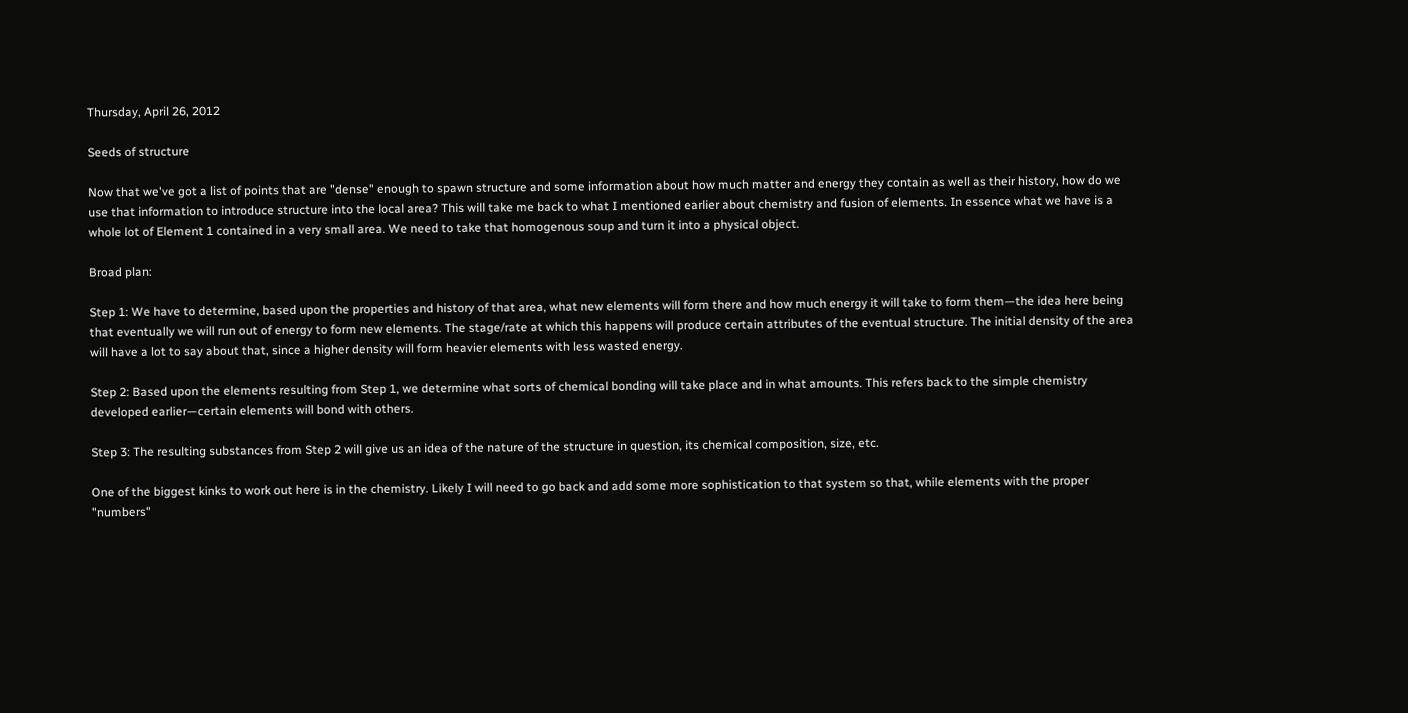Thursday, April 26, 2012

Seeds of structure

Now that we've got a list of points that are "dense" enough to spawn structure and some information about how much matter and energy they contain as well as their history, how do we use that information to introduce structure into the local area? This will take me back to what I mentioned earlier about chemistry and fusion of elements. In essence what we have is a whole lot of Element 1 contained in a very small area. We need to take that homogenous soup and turn it into a physical object.

Broad plan:

Step 1: We have to determine, based upon the properties and history of that area, what new elements will form there and how much energy it will take to form them—the idea here being that eventually we will run out of energy to form new elements. The stage/rate at which this happens will produce certain attributes of the eventual structure. The initial density of the area will have a lot to say about that, since a higher density will form heavier elements with less wasted energy.

Step 2: Based upon the elements resulting from Step 1, we determine what sorts of chemical bonding will take place and in what amounts. This refers back to the simple chemistry developed earlier—certain elements will bond with others.

Step 3: The resulting substances from Step 2 will give us an idea of the nature of the structure in question, its chemical composition, size, etc.

One of the biggest kinks to work out here is in the chemistry. Likely I will need to go back and add some more sophistication to that system so that, while elements with the proper "numbers"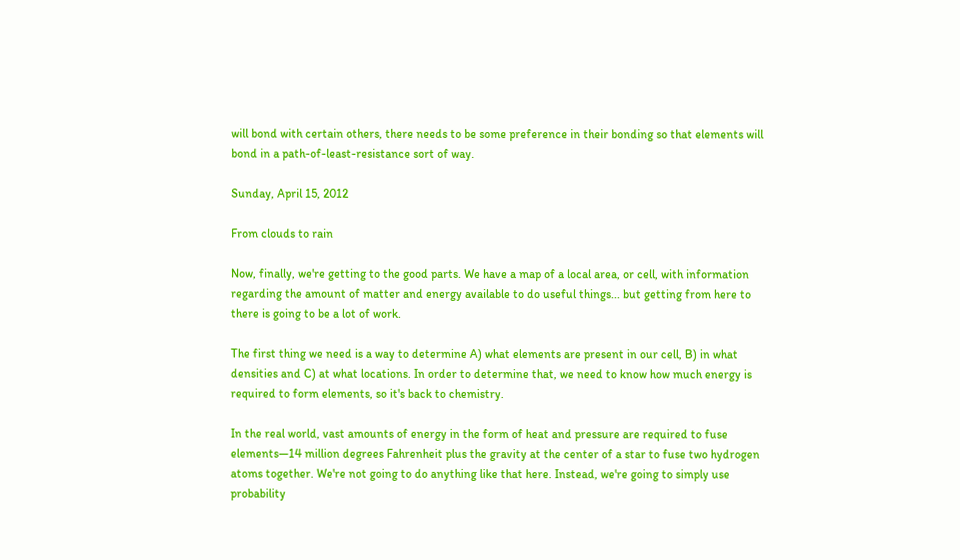will bond with certain others, there needs to be some preference in their bonding so that elements will bond in a path-of-least-resistance sort of way.

Sunday, April 15, 2012

From clouds to rain

Now, finally, we're getting to the good parts. We have a map of a local area, or cell, with information regarding the amount of matter and energy available to do useful things... but getting from here to there is going to be a lot of work.

The first thing we need is a way to determine A) what elements are present in our cell, B) in what densities and C) at what locations. In order to determine that, we need to know how much energy is required to form elements, so it's back to chemistry.

In the real world, vast amounts of energy in the form of heat and pressure are required to fuse elements—14 million degrees Fahrenheit plus the gravity at the center of a star to fuse two hydrogen atoms together. We're not going to do anything like that here. Instead, we're going to simply use probability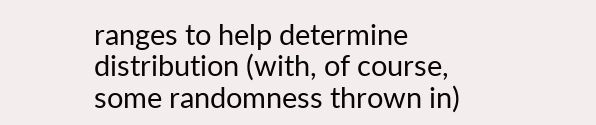ranges to help determine distribution (with, of course, some randomness thrown in)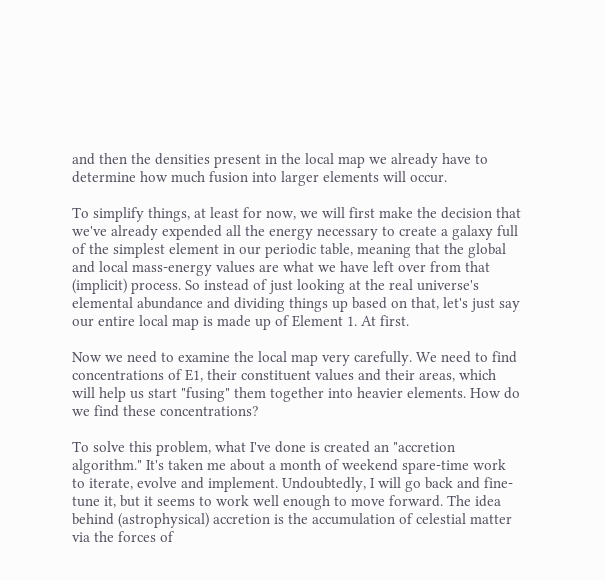and then the densities present in the local map we already have to determine how much fusion into larger elements will occur.

To simplify things, at least for now, we will first make the decision that we've already expended all the energy necessary to create a galaxy full of the simplest element in our periodic table, meaning that the global and local mass-energy values are what we have left over from that (implicit) process. So instead of just looking at the real universe's elemental abundance and dividing things up based on that, let's just say our entire local map is made up of Element 1. At first.

Now we need to examine the local map very carefully. We need to find concentrations of E1, their constituent values and their areas, which will help us start "fusing" them together into heavier elements. How do we find these concentrations?

To solve this problem, what I've done is created an "accretion algorithm." It's taken me about a month of weekend spare-time work to iterate, evolve and implement. Undoubtedly, I will go back and fine-tune it, but it seems to work well enough to move forward. The idea behind (astrophysical) accretion is the accumulation of celestial matter via the forces of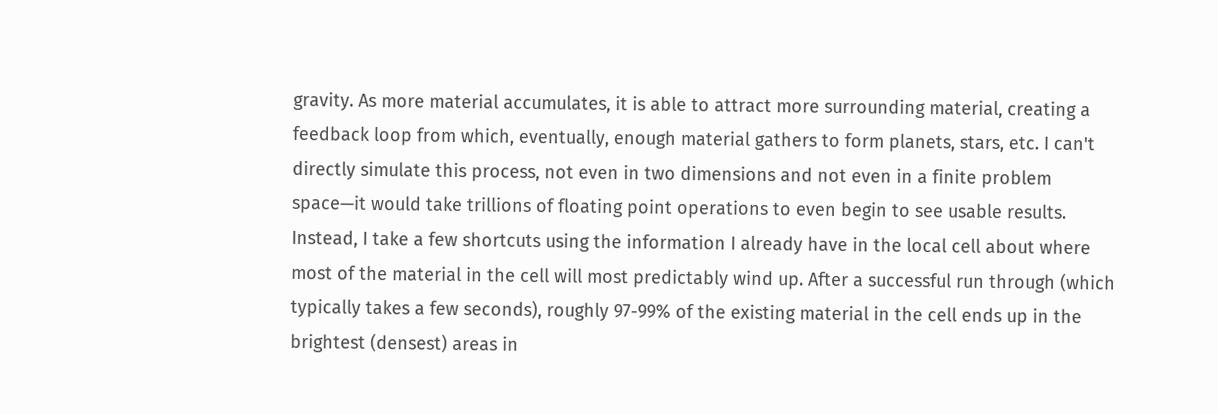gravity. As more material accumulates, it is able to attract more surrounding material, creating a feedback loop from which, eventually, enough material gathers to form planets, stars, etc. I can't directly simulate this process, not even in two dimensions and not even in a finite problem space—it would take trillions of floating point operations to even begin to see usable results. Instead, I take a few shortcuts using the information I already have in the local cell about where most of the material in the cell will most predictably wind up. After a successful run through (which typically takes a few seconds), roughly 97-99% of the existing material in the cell ends up in the brightest (densest) areas in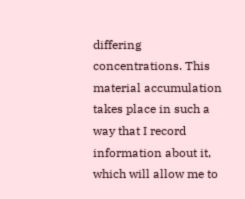differing concentrations. This material accumulation takes place in such a way that I record information about it, which will allow me to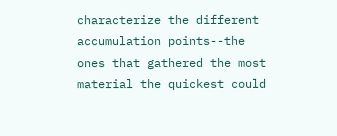characterize the different accumulation points--the ones that gathered the most material the quickest could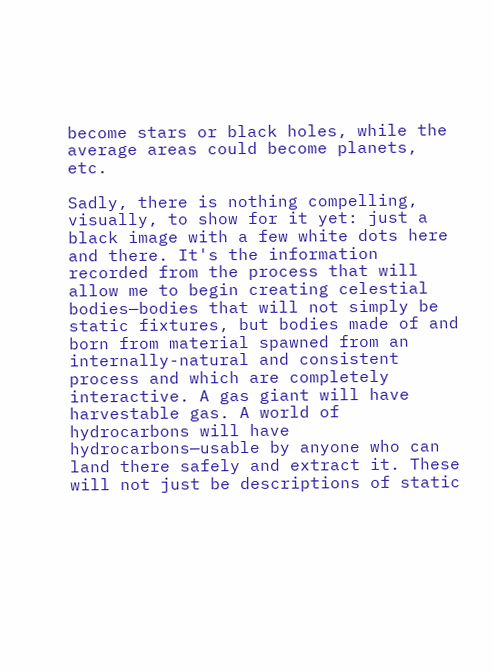become stars or black holes, while the average areas could become planets, etc.

Sadly, there is nothing compelling, visually, to show for it yet: just a black image with a few white dots here and there. It's the information recorded from the process that will allow me to begin creating celestial bodies—bodies that will not simply be static fixtures, but bodies made of and born from material spawned from an internally-natural and consistent process and which are completely interactive. A gas giant will have harvestable gas. A world of hydrocarbons will have hydrocarbons—usable by anyone who can land there safely and extract it. These will not just be descriptions of static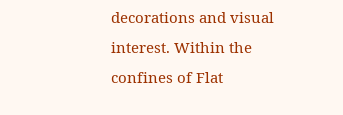decorations and visual interest. Within the confines of Flat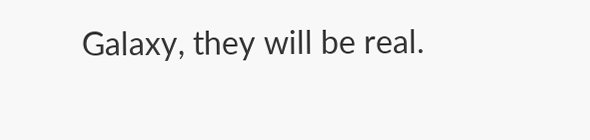Galaxy, they will be real.